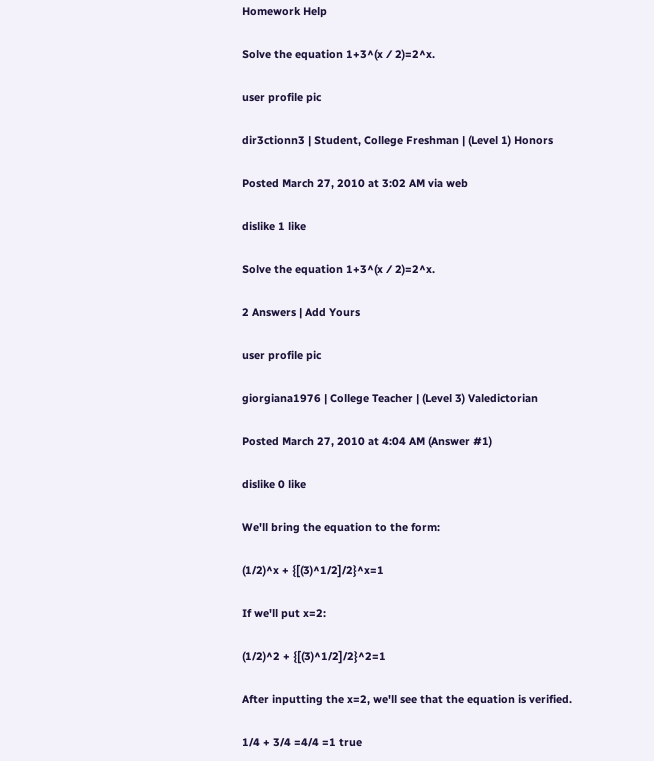Homework Help

Solve the equation 1+3^(x ∕ 2)=2^x.

user profile pic

dir3ctionn3 | Student, College Freshman | (Level 1) Honors

Posted March 27, 2010 at 3:02 AM via web

dislike 1 like

Solve the equation 1+3^(x ∕ 2)=2^x.

2 Answers | Add Yours

user profile pic

giorgiana1976 | College Teacher | (Level 3) Valedictorian

Posted March 27, 2010 at 4:04 AM (Answer #1)

dislike 0 like

We'll bring the equation to the form:

(1/2)^x + {[(3)^1/2]/2}^x=1

If we'll put x=2:

(1/2)^2 + {[(3)^1/2]/2}^2=1

After inputting the x=2, we'll see that the equation is verified.

1/4 + 3/4 =4/4 =1 true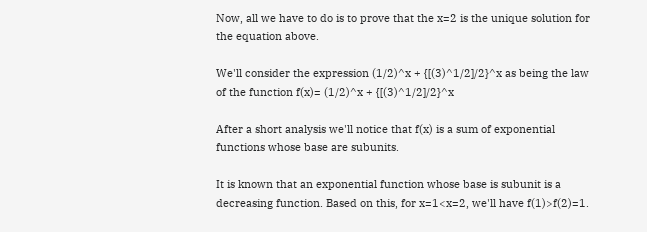Now, all we have to do is to prove that the x=2 is the unique solution for the equation above.

We'll consider the expression (1/2)^x + {[(3)^1/2]/2}^x as being the law of the function f(x)= (1/2)^x + {[(3)^1/2]/2}^x

After a short analysis we'll notice that f(x) is a sum of exponential functions whose base are subunits.

It is known that an exponential function whose base is subunit is a decreasing function. Based on this, for x=1<x=2, we'll have f(1)>f(2)=1.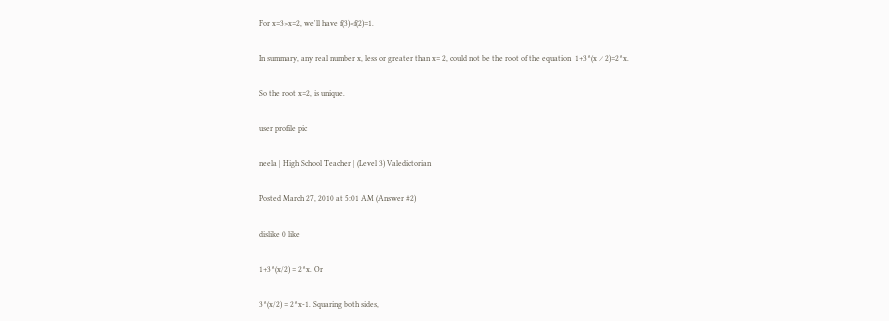For x=3>x=2, we'll have f(3)<f(2)=1.

In summary, any real number x, less or greater than x= 2, could not be the root of the equation  1+3^(x ∕ 2)=2^x.

So the root x=2, is unique.

user profile pic

neela | High School Teacher | (Level 3) Valedictorian

Posted March 27, 2010 at 5:01 AM (Answer #2)

dislike 0 like

1+3^(x/2) = 2^x. Or

3^(x/2) = 2^x-1. Squaring both sides,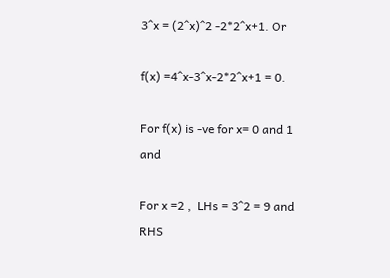3^x = (2^x)^2 -2*2^x+1. Or

f(x) =4^x-3^x-2*2^x+1 = 0.

For f(x) is -ve for x= 0 and 1 and

For x =2 ,  LHs = 3^2 = 9 and RHS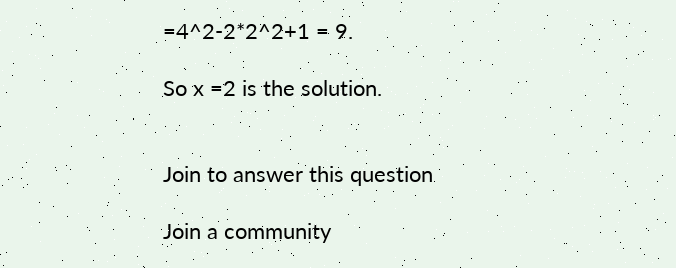=4^2-2*2^2+1 = 9.

So x =2 is the solution.


Join to answer this question

Join a community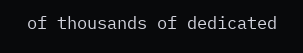of thousands of dedicated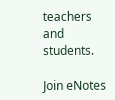teachers and students.

Join eNotes